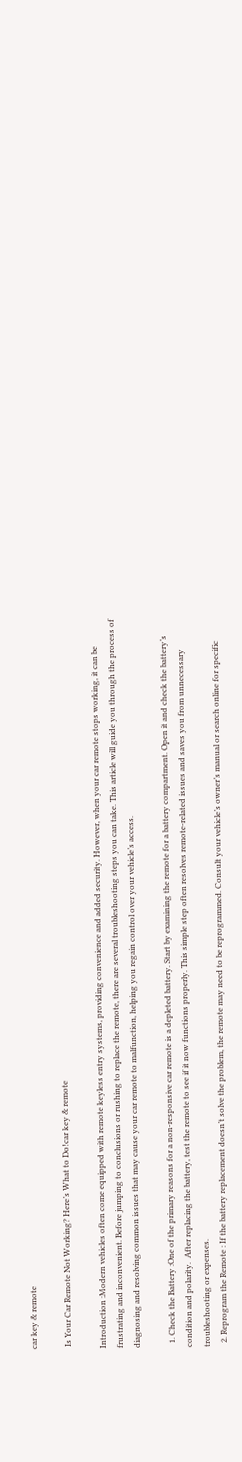car key & remote

 Is Your Car Remote Not Working? Here’s What to Do!car key & remote

Introduction :Modern vehicles often come equipped with remote keyless entry systems, providing convenience and added security. However, when your car remote stops working, it can be frustrating and inconvenient. Before jumping to conclusions or rushing to replace the remote, there are several troubleshooting steps you can take. This article will guide you through the process of diagnosing and resolving common issues that may cause your car remote to malfunction, helping you regain control over your vehicle’s access.

  1. Check the Battery :One of the primary reasons for a non-responsive car remote is a depleted battery. Start by examining the remote for a battery compartment. Open it and check the battery’s condition and polarity.  After replacing the battery, test the remote to see if it now functions properly. This simple step often resolves remote-related issues and saves you from unnecessary troubleshooting or expenses.
  2. Reprogram the Remote : If the battery replacement doesn’t solve the problem, the remote may need to be reprogrammed. Consult your vehicle’s owner’s manual or search online for specific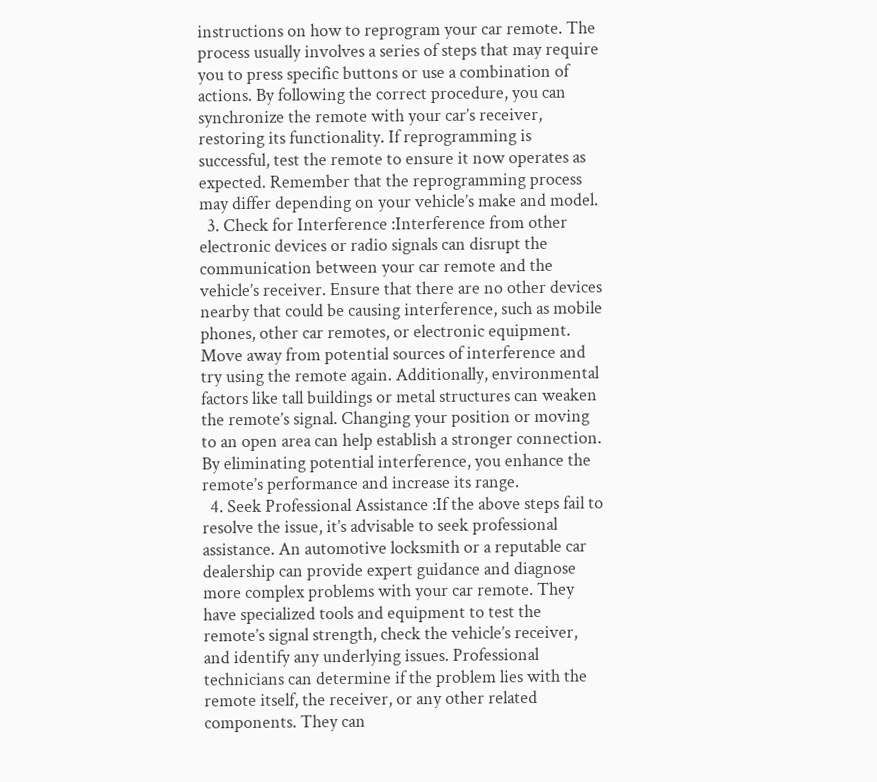instructions on how to reprogram your car remote. The process usually involves a series of steps that may require you to press specific buttons or use a combination of actions. By following the correct procedure, you can synchronize the remote with your car’s receiver, restoring its functionality. If reprogramming is successful, test the remote to ensure it now operates as expected. Remember that the reprogramming process may differ depending on your vehicle’s make and model.
  3. Check for Interference :Interference from other electronic devices or radio signals can disrupt the communication between your car remote and the vehicle’s receiver. Ensure that there are no other devices nearby that could be causing interference, such as mobile phones, other car remotes, or electronic equipment. Move away from potential sources of interference and try using the remote again. Additionally, environmental factors like tall buildings or metal structures can weaken the remote’s signal. Changing your position or moving to an open area can help establish a stronger connection. By eliminating potential interference, you enhance the remote’s performance and increase its range.
  4. Seek Professional Assistance :If the above steps fail to resolve the issue, it’s advisable to seek professional assistance. An automotive locksmith or a reputable car dealership can provide expert guidance and diagnose more complex problems with your car remote. They have specialized tools and equipment to test the remote’s signal strength, check the vehicle’s receiver, and identify any underlying issues. Professional technicians can determine if the problem lies with the remote itself, the receiver, or any other related components. They can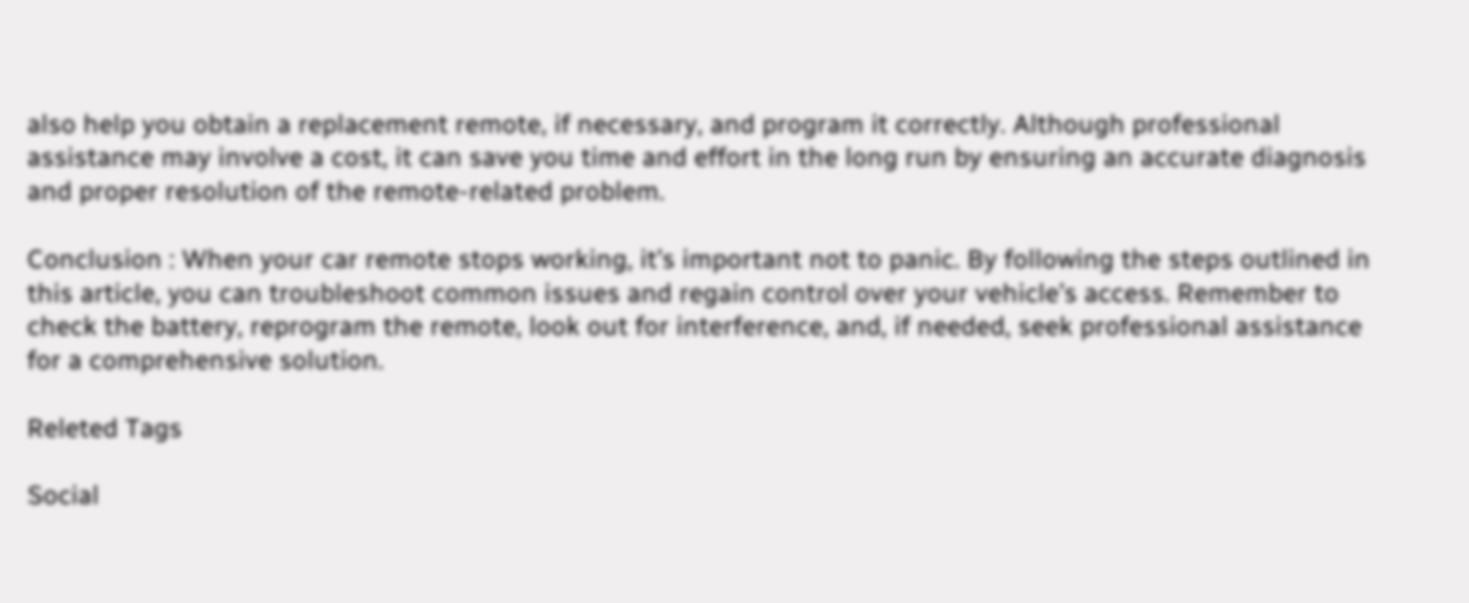also help you obtain a replacement remote, if necessary, and program it correctly. Although professional assistance may involve a cost, it can save you time and effort in the long run by ensuring an accurate diagnosis and proper resolution of the remote-related problem.

Conclusion : When your car remote stops working, it’s important not to panic. By following the steps outlined in this article, you can troubleshoot common issues and regain control over your vehicle’s access. Remember to check the battery, reprogram the remote, look out for interference, and, if needed, seek professional assistance for a comprehensive solution.

Releted Tags

Social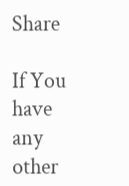Share

If You have any other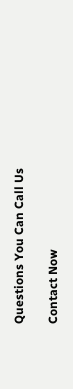Questions You Can Call Us

Contact Now